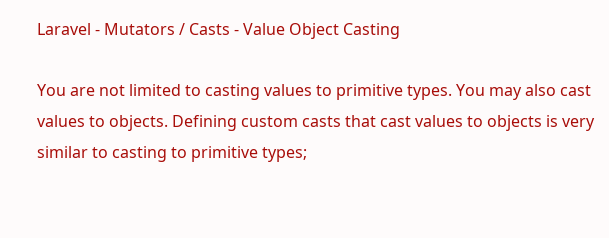Laravel - Mutators / Casts - Value Object Casting

You are not limited to casting values to primitive types. You may also cast values to objects. Defining custom casts that cast values to objects is very similar to casting to primitive types;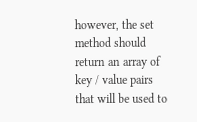however, the set method should return an array of key / value pairs that will be used to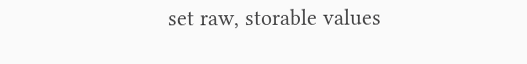set raw, storable values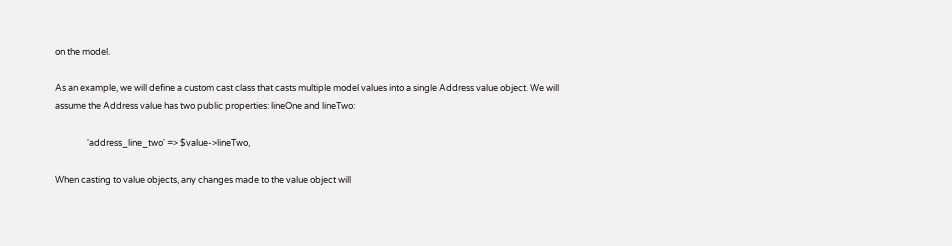on the model.

As an example, we will define a custom cast class that casts multiple model values into a single Address value object. We will assume the Address value has two public properties: lineOne and lineTwo:

                'address_line_two' => $value->lineTwo,

When casting to value objects, any changes made to the value object will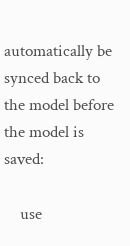automatically be synced back to the model before the model is saved:

    use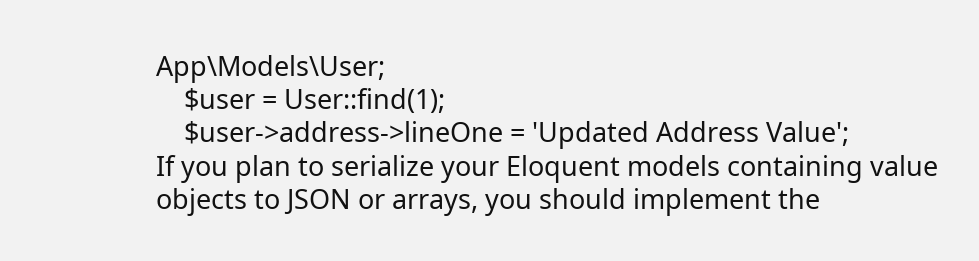App\Models\User;
    $user = User::find(1);
    $user->address->lineOne = 'Updated Address Value';
If you plan to serialize your Eloquent models containing value objects to JSON or arrays, you should implement the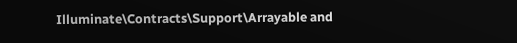Illuminate\Contracts\Support\Arrayable and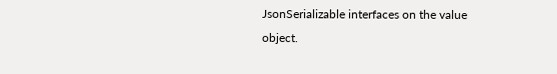JsonSerializable interfaces on the value object.